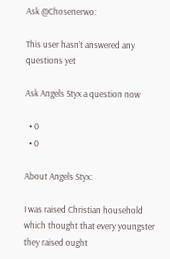Ask @Chosenerwo:

This user hasn’t answered any questions yet

Ask Angels Styx a question now

  • 0
  • 0

About Angels Styx:

I was raised Christian household which thought that every youngster they raised ought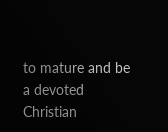to mature and be a devoted Christian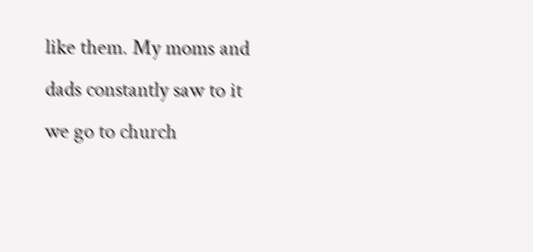like them. My moms and dads constantly saw to it we go to church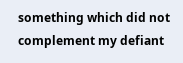something which did not complement my defiant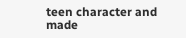teen character and made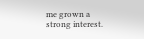me grown a strong interest.